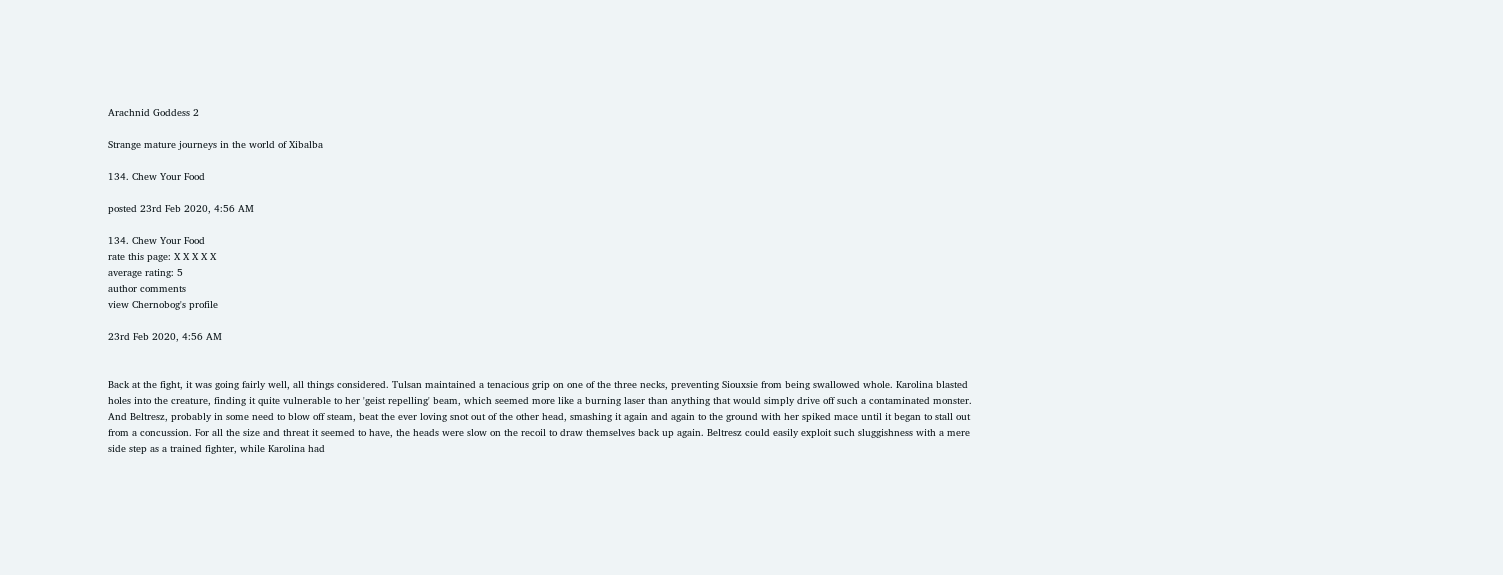Arachnid Goddess 2

Strange mature journeys in the world of Xibalba

134. Chew Your Food

posted 23rd Feb 2020, 4:56 AM

134. Chew Your Food
rate this page: X X X X X
average rating: 5
author comments
view Chernobog's profile

23rd Feb 2020, 4:56 AM


Back at the fight, it was going fairly well, all things considered. Tulsan maintained a tenacious grip on one of the three necks, preventing Siouxsie from being swallowed whole. Karolina blasted holes into the creature, finding it quite vulnerable to her 'geist repelling' beam, which seemed more like a burning laser than anything that would simply drive off such a contaminated monster. And Beltresz, probably in some need to blow off steam, beat the ever loving snot out of the other head, smashing it again and again to the ground with her spiked mace until it began to stall out from a concussion. For all the size and threat it seemed to have, the heads were slow on the recoil to draw themselves back up again. Beltresz could easily exploit such sluggishness with a mere side step as a trained fighter, while Karolina had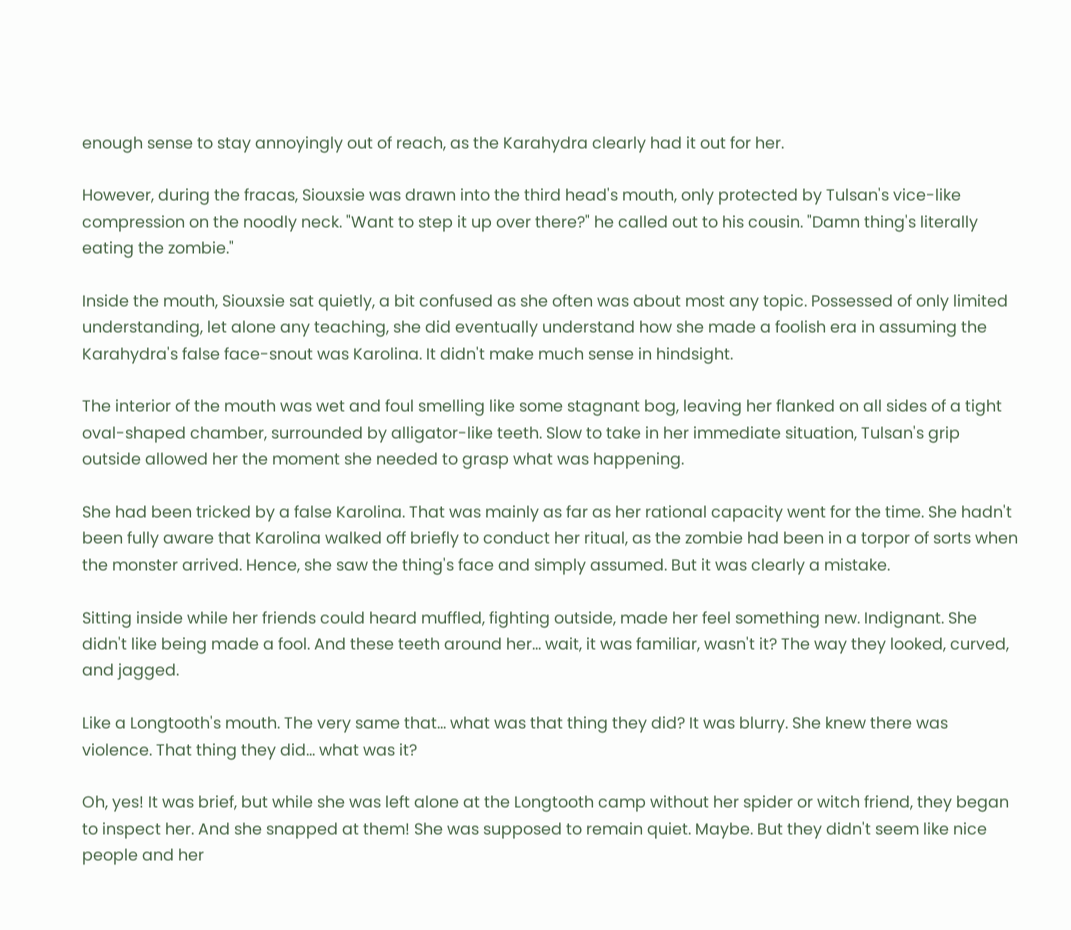enough sense to stay annoyingly out of reach, as the Karahydra clearly had it out for her.

However, during the fracas, Siouxsie was drawn into the third head's mouth, only protected by Tulsan's vice-like compression on the noodly neck. "Want to step it up over there?" he called out to his cousin. "Damn thing's literally eating the zombie."

Inside the mouth, Siouxsie sat quietly, a bit confused as she often was about most any topic. Possessed of only limited understanding, let alone any teaching, she did eventually understand how she made a foolish era in assuming the Karahydra's false face-snout was Karolina. It didn't make much sense in hindsight.

The interior of the mouth was wet and foul smelling like some stagnant bog, leaving her flanked on all sides of a tight oval-shaped chamber, surrounded by alligator-like teeth. Slow to take in her immediate situation, Tulsan's grip outside allowed her the moment she needed to grasp what was happening.

She had been tricked by a false Karolina. That was mainly as far as her rational capacity went for the time. She hadn't been fully aware that Karolina walked off briefly to conduct her ritual, as the zombie had been in a torpor of sorts when the monster arrived. Hence, she saw the thing's face and simply assumed. But it was clearly a mistake.

Sitting inside while her friends could heard muffled, fighting outside, made her feel something new. Indignant. She didn't like being made a fool. And these teeth around her... wait, it was familiar, wasn't it? The way they looked, curved, and jagged.

Like a Longtooth's mouth. The very same that... what was that thing they did? It was blurry. She knew there was violence. That thing they did... what was it?

Oh, yes! It was brief, but while she was left alone at the Longtooth camp without her spider or witch friend, they began to inspect her. And she snapped at them! She was supposed to remain quiet. Maybe. But they didn't seem like nice people and her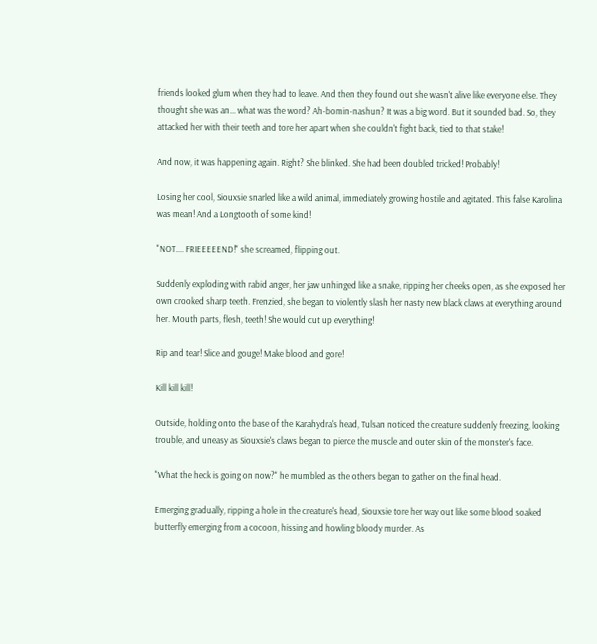friends looked glum when they had to leave. And then they found out she wasn't alive like everyone else. They thought she was an... what was the word? Ah-bomin-nashun? It was a big word. But it sounded bad. So, they attacked her with their teeth and tore her apart when she couldn't fight back, tied to that stake!

And now, it was happening again. Right? She blinked. She had been doubled tricked! Probably!

Losing her cool, Siouxsie snarled like a wild animal, immediately growing hostile and agitated. This false Karolina was mean! And a Longtooth of some kind!

"NOT.... FRIEEEEEND!" she screamed, flipping out.

Suddenly exploding with rabid anger, her jaw unhinged like a snake, ripping her cheeks open, as she exposed her own crooked sharp teeth. Frenzied, she began to violently slash her nasty new black claws at everything around her. Mouth parts, flesh, teeth! She would cut up everything!

Rip and tear! Slice and gouge! Make blood and gore!

Kill kill kill!

Outside, holding onto the base of the Karahydra's head, Tulsan noticed the creature suddenly freezing, looking trouble, and uneasy as Siouxsie's claws began to pierce the muscle and outer skin of the monster's face.

"What the heck is going on now?" he mumbled as the others began to gather on the final head.

Emerging gradually, ripping a hole in the creature's head, Siouxsie tore her way out like some blood soaked butterfly emerging from a cocoon, hissing and howling bloody murder. As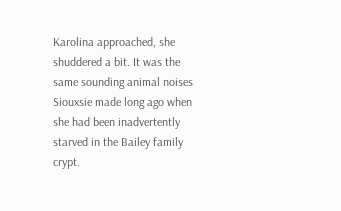Karolina approached, she shuddered a bit. It was the same sounding animal noises Siouxsie made long ago when she had been inadvertently starved in the Bailey family crypt.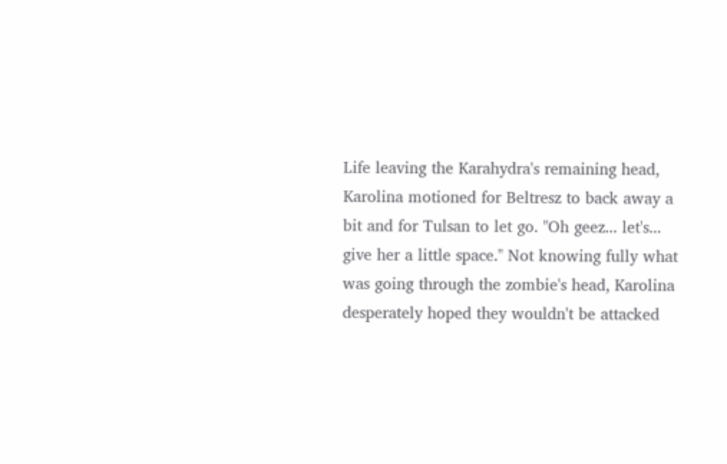Life leaving the Karahydra's remaining head, Karolina motioned for Beltresz to back away a bit and for Tulsan to let go. "Oh geez... let's... give her a little space." Not knowing fully what was going through the zombie's head, Karolina desperately hoped they wouldn't be attacked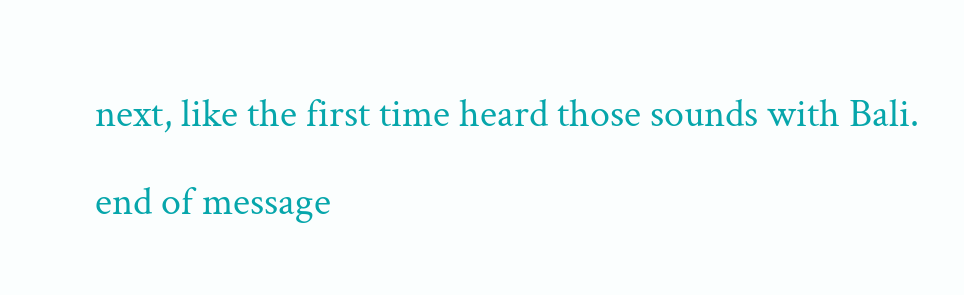next, like the first time heard those sounds with Bali.

end of message